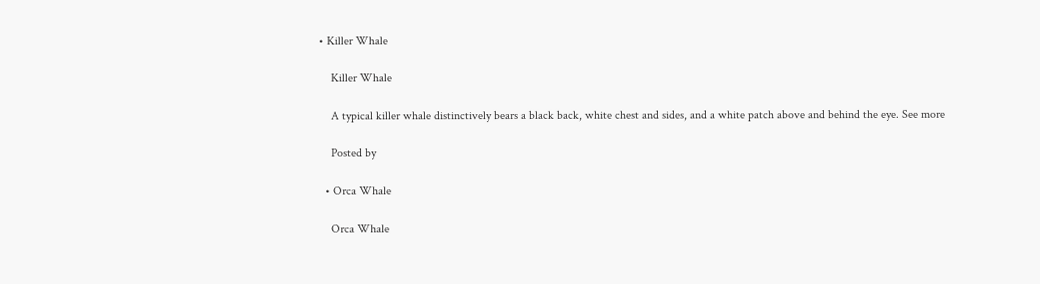• Killer Whale

    Killer Whale

    A typical killer whale distinctively bears a black back, white chest and sides, and a white patch above and behind the eye. See more

    Posted by

  • Orca Whale

    Orca Whale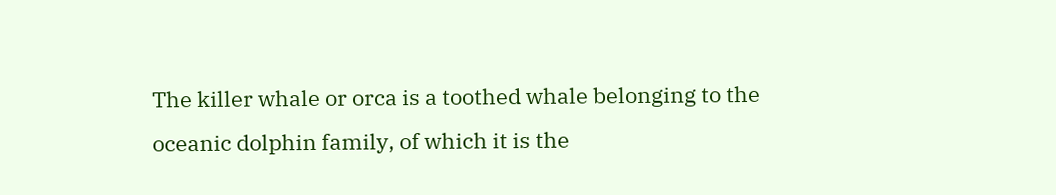The killer whale or orca is a toothed whale belonging to the oceanic dolphin family, of which it is the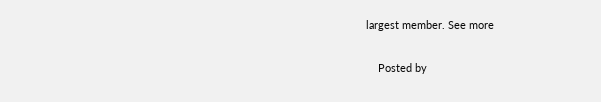largest member. See more

    Posted by